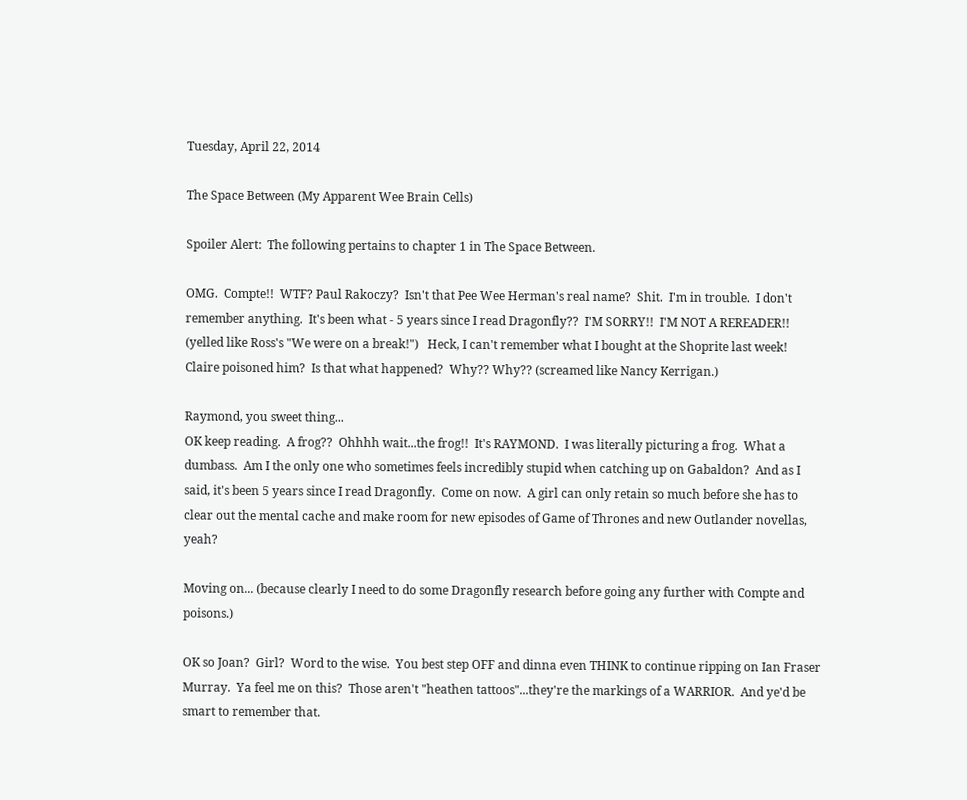Tuesday, April 22, 2014

The Space Between (My Apparent Wee Brain Cells)

Spoiler Alert:  The following pertains to chapter 1 in The Space Between.

OMG.  Compte!!  WTF? Paul Rakoczy?  Isn't that Pee Wee Herman's real name?  Shit.  I'm in trouble.  I don't remember anything.  It's been what - 5 years since I read Dragonfly??  I'M SORRY!!  I'M NOT A REREADER!! (yelled like Ross's "We were on a break!")   Heck, I can't remember what I bought at the Shoprite last week!  Claire poisoned him?  Is that what happened?  Why?? Why?? (screamed like Nancy Kerrigan.)

Raymond, you sweet thing...
OK keep reading.  A frog??  Ohhhh wait...the frog!!  It's RAYMOND.  I was literally picturing a frog.  What a dumbass.  Am I the only one who sometimes feels incredibly stupid when catching up on Gabaldon?  And as I said, it's been 5 years since I read Dragonfly.  Come on now.  A girl can only retain so much before she has to clear out the mental cache and make room for new episodes of Game of Thrones and new Outlander novellas, yeah?

Moving on... (because clearly I need to do some Dragonfly research before going any further with Compte and poisons.)

OK so Joan?  Girl?  Word to the wise.  You best step OFF and dinna even THINK to continue ripping on Ian Fraser Murray.  Ya feel me on this?  Those aren't "heathen tattoos"...they're the markings of a WARRIOR.  And ye'd be smart to remember that.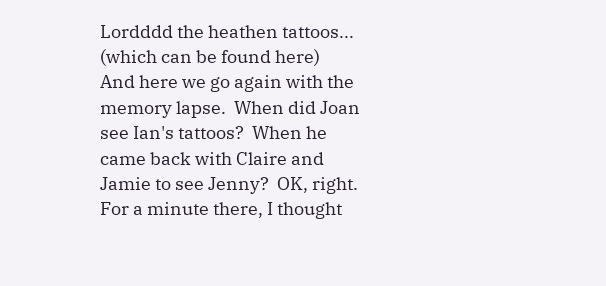Lordddd the heathen tattoos...
(which can be found here)
And here we go again with the memory lapse.  When did Joan see Ian's tattoos?  When he came back with Claire and Jamie to see Jenny?  OK, right.  For a minute there, I thought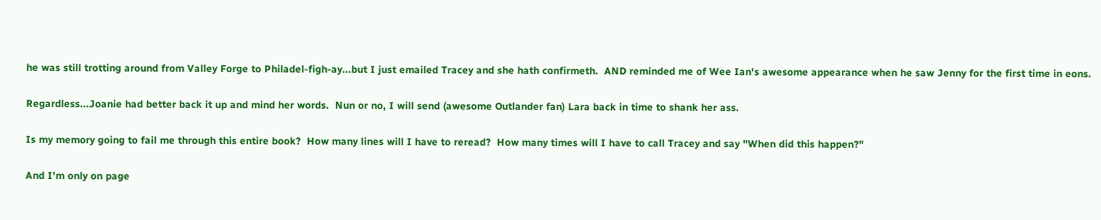he was still trotting around from Valley Forge to Philadel-figh-ay...but I just emailed Tracey and she hath confirmeth.  AND reminded me of Wee Ian's awesome appearance when he saw Jenny for the first time in eons.

Regardless...Joanie had better back it up and mind her words.  Nun or no, I will send (awesome Outlander fan) Lara back in time to shank her ass.

Is my memory going to fail me through this entire book?  How many lines will I have to reread?  How many times will I have to call Tracey and say "When did this happen?"

And I'm only on page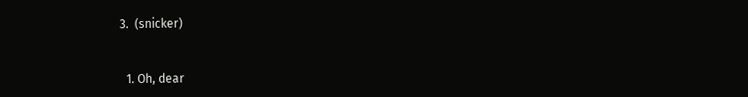3.  (snicker)


  1. Oh, dear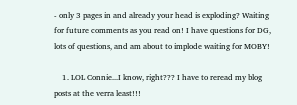- only 3 pages in and already your head is exploding? Waiting for future comments as you read on! I have questions for DG, lots of questions, and am about to implode waiting for MOBY!

    1. LOL Connie...I know, right??? I have to reread my blog posts at the verra least!!!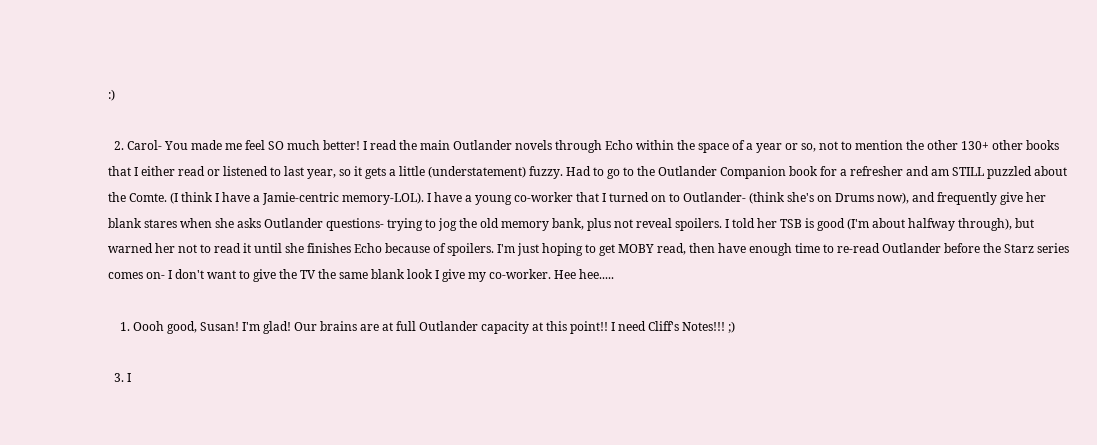:)

  2. Carol- You made me feel SO much better! I read the main Outlander novels through Echo within the space of a year or so, not to mention the other 130+ other books that I either read or listened to last year, so it gets a little (understatement) fuzzy. Had to go to the Outlander Companion book for a refresher and am STILL puzzled about the Comte. (I think I have a Jamie-centric memory-LOL). I have a young co-worker that I turned on to Outlander- (think she's on Drums now), and frequently give her blank stares when she asks Outlander questions- trying to jog the old memory bank, plus not reveal spoilers. I told her TSB is good (I'm about halfway through), but warned her not to read it until she finishes Echo because of spoilers. I'm just hoping to get MOBY read, then have enough time to re-read Outlander before the Starz series comes on- I don't want to give the TV the same blank look I give my co-worker. Hee hee.....

    1. Oooh good, Susan! I'm glad! Our brains are at full Outlander capacity at this point!! I need Cliff's Notes!!! ;)

  3. I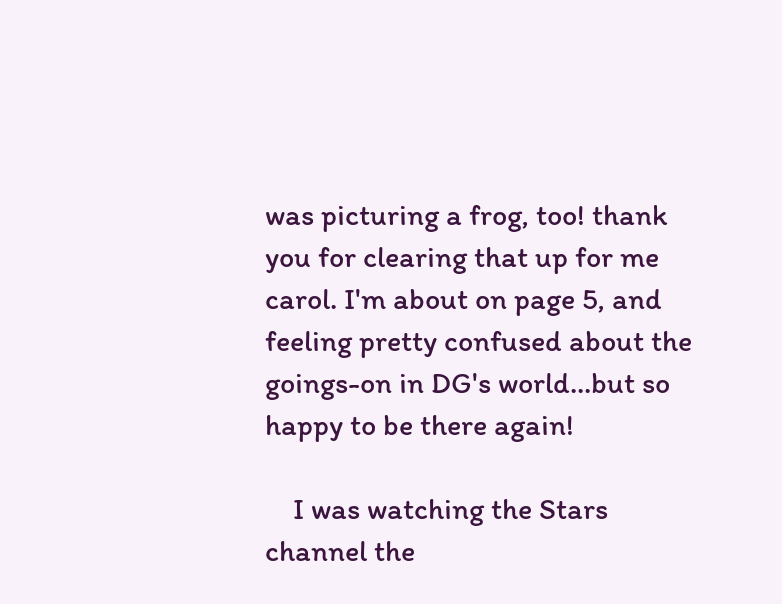was picturing a frog, too! thank you for clearing that up for me carol. I'm about on page 5, and feeling pretty confused about the goings-on in DG's world...but so happy to be there again!

    I was watching the Stars channel the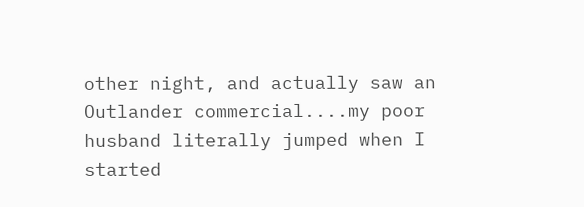other night, and actually saw an Outlander commercial....my poor husband literally jumped when I started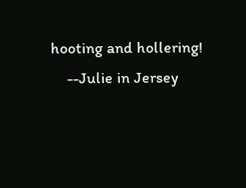hooting and hollering!
    --Julie in Jersey